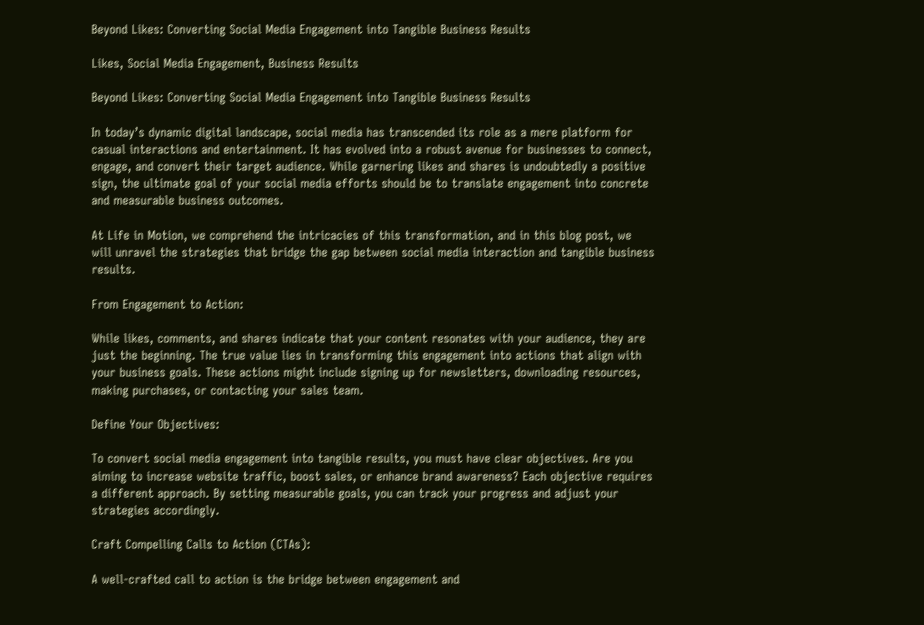Beyond Likes: Converting Social Media Engagement into Tangible Business Results

Likes, Social Media Engagement, Business Results

Beyond Likes: Converting Social Media Engagement into Tangible Business Results

In today’s dynamic digital landscape, social media has transcended its role as a mere platform for casual interactions and entertainment. It has evolved into a robust avenue for businesses to connect, engage, and convert their target audience. While garnering likes and shares is undoubtedly a positive sign, the ultimate goal of your social media efforts should be to translate engagement into concrete and measurable business outcomes.

At Life in Motion, we comprehend the intricacies of this transformation, and in this blog post, we will unravel the strategies that bridge the gap between social media interaction and tangible business results.

From Engagement to Action:

While likes, comments, and shares indicate that your content resonates with your audience, they are just the beginning. The true value lies in transforming this engagement into actions that align with your business goals. These actions might include signing up for newsletters, downloading resources, making purchases, or contacting your sales team.

Define Your Objectives:

To convert social media engagement into tangible results, you must have clear objectives. Are you aiming to increase website traffic, boost sales, or enhance brand awareness? Each objective requires a different approach. By setting measurable goals, you can track your progress and adjust your strategies accordingly.

Craft Compelling Calls to Action (CTAs):

A well-crafted call to action is the bridge between engagement and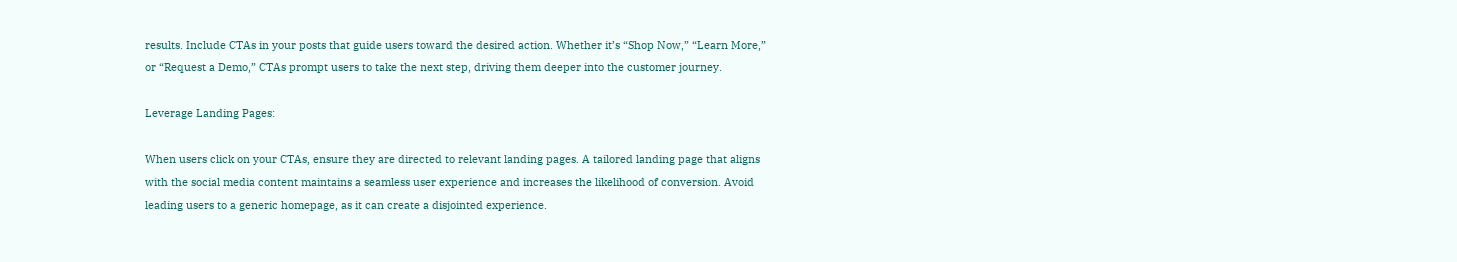results. Include CTAs in your posts that guide users toward the desired action. Whether it’s “Shop Now,” “Learn More,” or “Request a Demo,” CTAs prompt users to take the next step, driving them deeper into the customer journey.

Leverage Landing Pages:

When users click on your CTAs, ensure they are directed to relevant landing pages. A tailored landing page that aligns with the social media content maintains a seamless user experience and increases the likelihood of conversion. Avoid leading users to a generic homepage, as it can create a disjointed experience.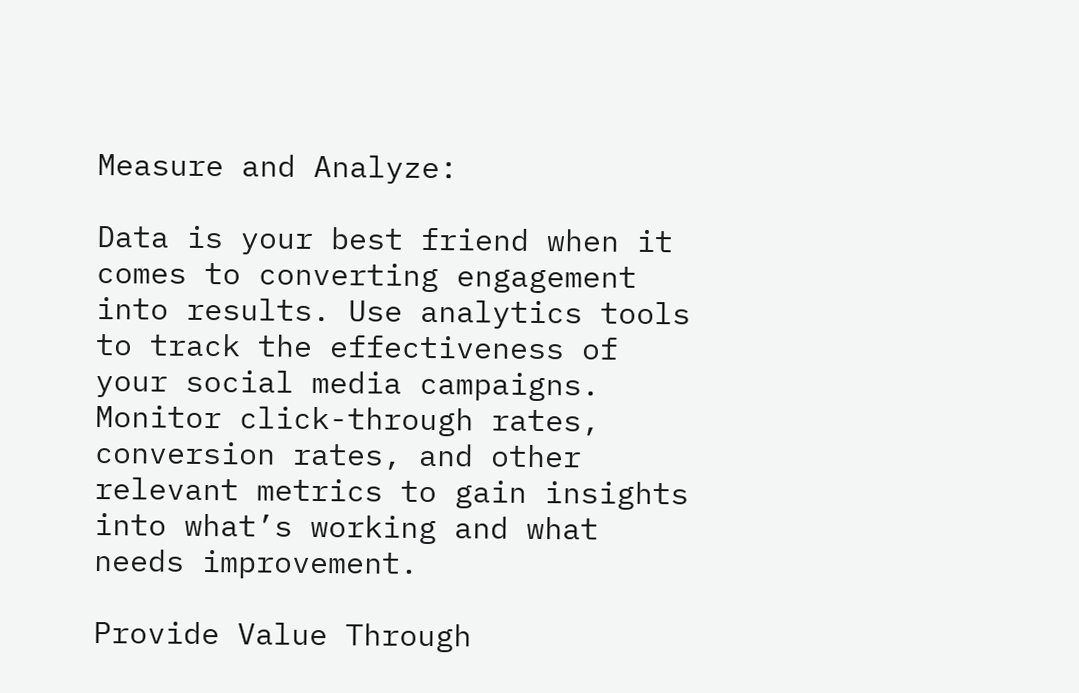Measure and Analyze:

Data is your best friend when it comes to converting engagement into results. Use analytics tools to track the effectiveness of your social media campaigns. Monitor click-through rates, conversion rates, and other relevant metrics to gain insights into what’s working and what needs improvement.

Provide Value Through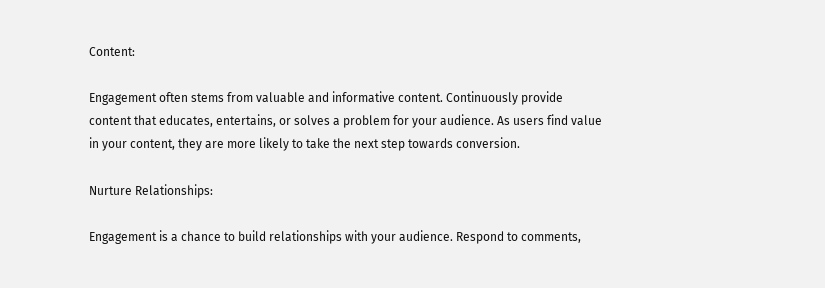Content:

Engagement often stems from valuable and informative content. Continuously provide content that educates, entertains, or solves a problem for your audience. As users find value in your content, they are more likely to take the next step towards conversion.

Nurture Relationships:

Engagement is a chance to build relationships with your audience. Respond to comments,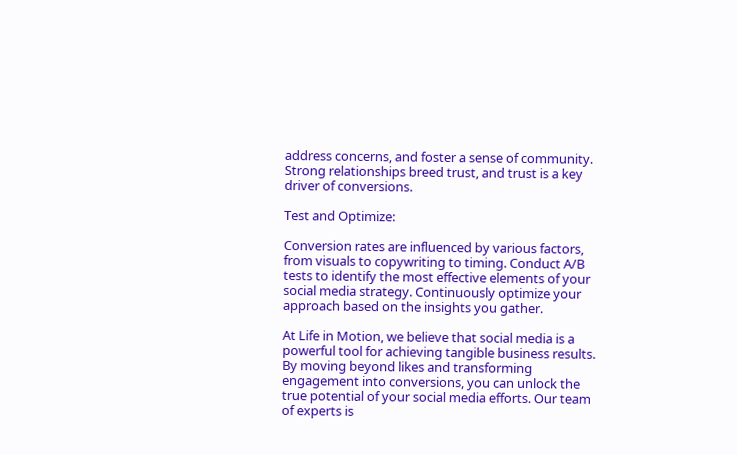address concerns, and foster a sense of community. Strong relationships breed trust, and trust is a key driver of conversions.

Test and Optimize:

Conversion rates are influenced by various factors, from visuals to copywriting to timing. Conduct A/B tests to identify the most effective elements of your social media strategy. Continuously optimize your approach based on the insights you gather.

At Life in Motion, we believe that social media is a powerful tool for achieving tangible business results. By moving beyond likes and transforming engagement into conversions, you can unlock the true potential of your social media efforts. Our team of experts is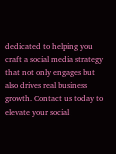dedicated to helping you craft a social media strategy that not only engages but also drives real business growth. Contact us today to elevate your social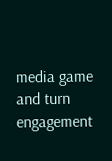media game and turn engagement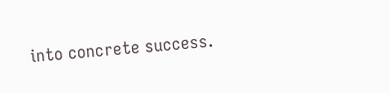into concrete success.